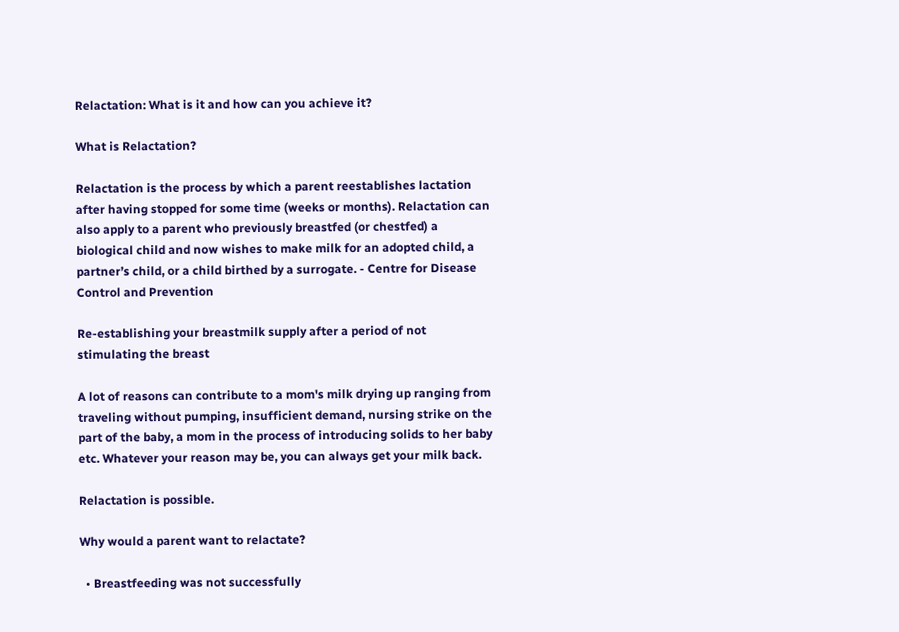Relactation: What is it and how can you achieve it?

What is Relactation?

Relactation is the process by which a parent reestablishes lactation after having stopped for some time (weeks or months). Relactation can also apply to a parent who previously breastfed (or chestfed) a biological child and now wishes to make milk for an adopted child, a partner’s child, or a child birthed by a surrogate. - Centre for Disease Control and Prevention

Re-establishing your breastmilk supply after a period of not stimulating the breast

A lot of reasons can contribute to a mom's milk drying up ranging from traveling without pumping, insufficient demand, nursing strike on the part of the baby, a mom in the process of introducing solids to her baby etc. Whatever your reason may be, you can always get your milk back.

Relactation is possible.

Why would a parent want to relactate?

  • Breastfeeding was not successfully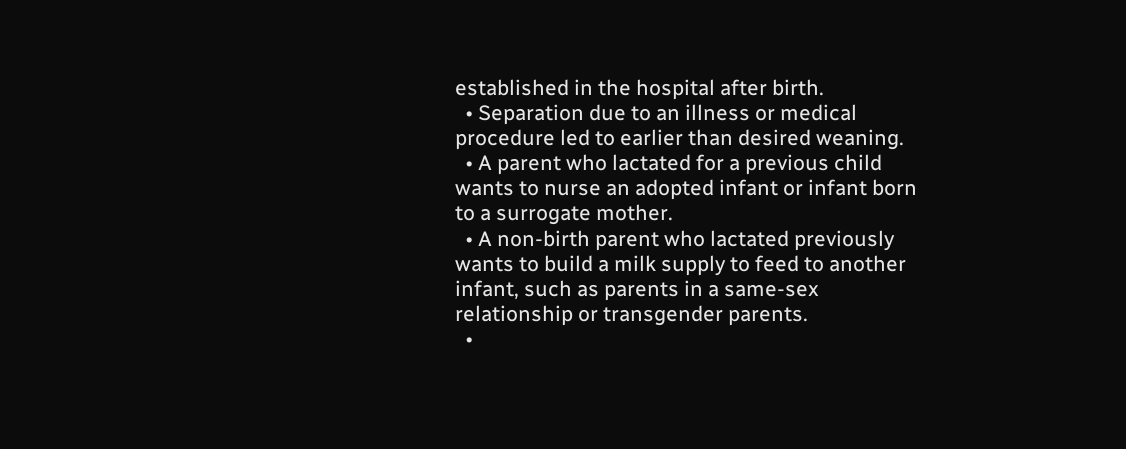established in the hospital after birth.
  • Separation due to an illness or medical procedure led to earlier than desired weaning.
  • A parent who lactated for a previous child wants to nurse an adopted infant or infant born to a surrogate mother.
  • A non-birth parent who lactated previously wants to build a milk supply to feed to another infant, such as parents in a same-sex relationship or transgender parents.
  •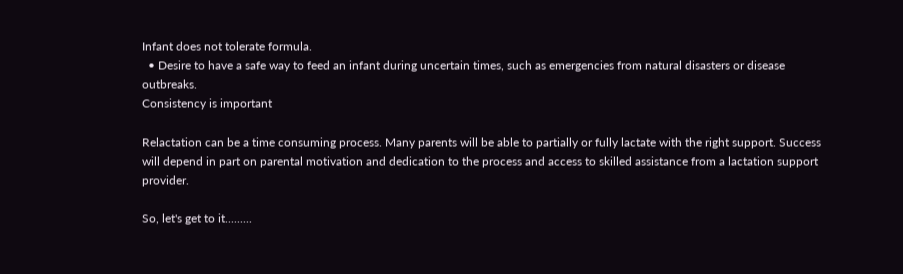Infant does not tolerate formula.
  • Desire to have a safe way to feed an infant during uncertain times, such as emergencies from natural disasters or disease outbreaks.
Consistency is important

Relactation can be a time consuming process. Many parents will be able to partially or fully lactate with the right support. Success will depend in part on parental motivation and dedication to the process and access to skilled assistance from a lactation support provider.

So, let's get to it.........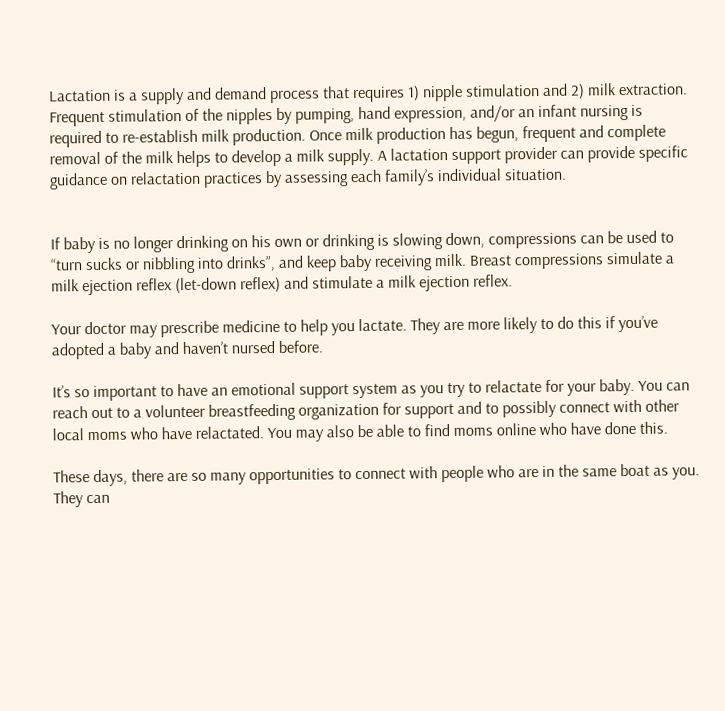Lactation is a supply and demand process that requires 1) nipple stimulation and 2) milk extraction. Frequent stimulation of the nipples by pumping, hand expression, and/or an infant nursing is required to re-establish milk production. Once milk production has begun, frequent and complete removal of the milk helps to develop a milk supply. A lactation support provider can provide specific guidance on relactation practices by assessing each family’s individual situation.


If baby is no longer drinking on his own or drinking is slowing down, compressions can be used to “turn sucks or nibbling into drinks”, and keep baby receiving milk. Breast compressions simulate a milk ejection reflex (let-down reflex) and stimulate a milk ejection reflex.

Your doctor may prescribe medicine to help you lactate. They are more likely to do this if you’ve adopted a baby and haven’t nursed before.

It’s so important to have an emotional support system as you try to relactate for your baby. You can reach out to a volunteer breastfeeding organization for support and to possibly connect with other local moms who have relactated. You may also be able to find moms online who have done this.

These days, there are so many opportunities to connect with people who are in the same boat as you. They can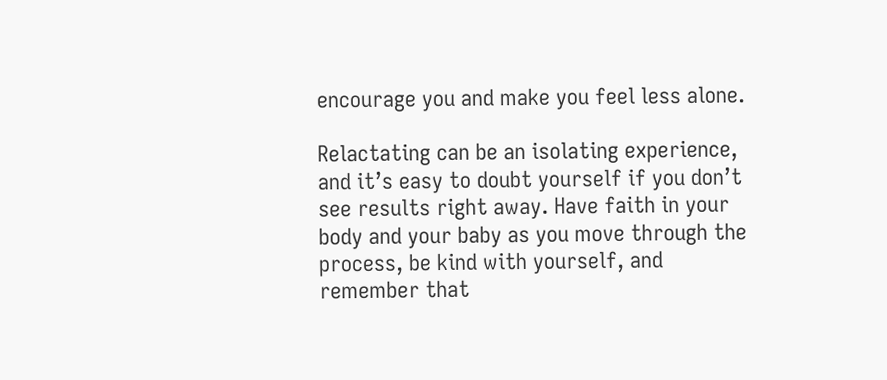encourage you and make you feel less alone.

Relactating can be an isolating experience, and it’s easy to doubt yourself if you don’t see results right away. Have faith in your body and your baby as you move through the process, be kind with yourself, and remember that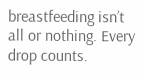breastfeeding isn’t all or nothing. Every drop counts.